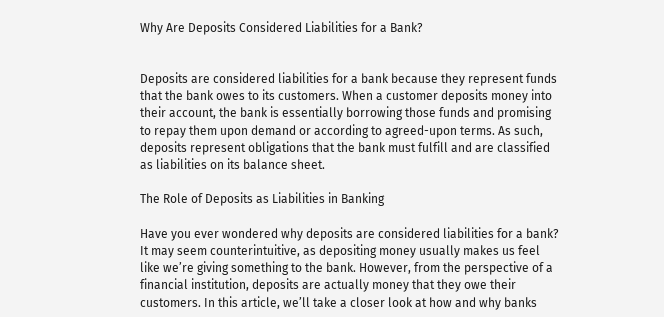Why Are Deposits Considered Liabilities for a Bank?


Deposits are considered liabilities for a bank because they represent funds that the bank owes to its customers. When a customer deposits money into their account, the bank is essentially borrowing those funds and promising to repay them upon demand or according to agreed-upon terms. As such, deposits represent obligations that the bank must fulfill and are classified as liabilities on its balance sheet.

The Role of Deposits as Liabilities in Banking

Have you ever wondered why deposits are considered liabilities for a bank? It may seem counterintuitive, as depositing money usually makes us feel like we’re giving something to the bank. However, from the perspective of a financial institution, deposits are actually money that they owe their customers. In this article, we’ll take a closer look at how and why banks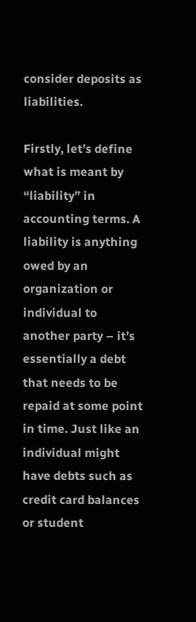consider deposits as liabilities.

Firstly, let’s define what is meant by “liability” in accounting terms. A liability is anything owed by an organization or individual to another party – it’s essentially a debt that needs to be repaid at some point in time. Just like an individual might have debts such as credit card balances or student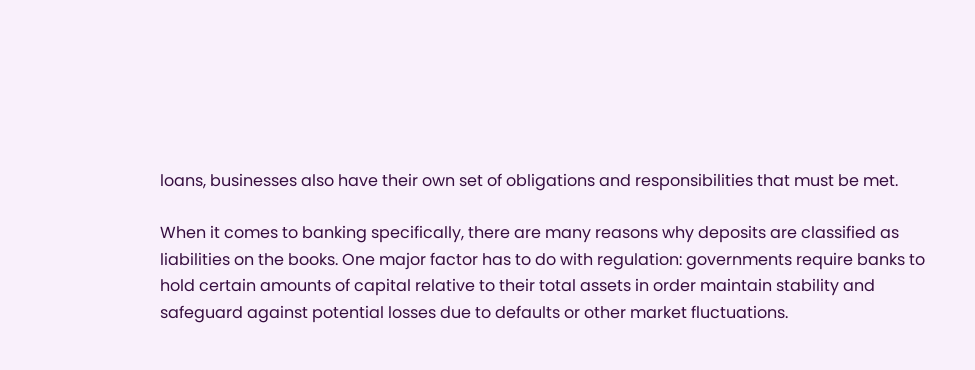loans, businesses also have their own set of obligations and responsibilities that must be met.

When it comes to banking specifically, there are many reasons why deposits are classified as liabilities on the books. One major factor has to do with regulation: governments require banks to hold certain amounts of capital relative to their total assets in order maintain stability and safeguard against potential losses due to defaults or other market fluctuations.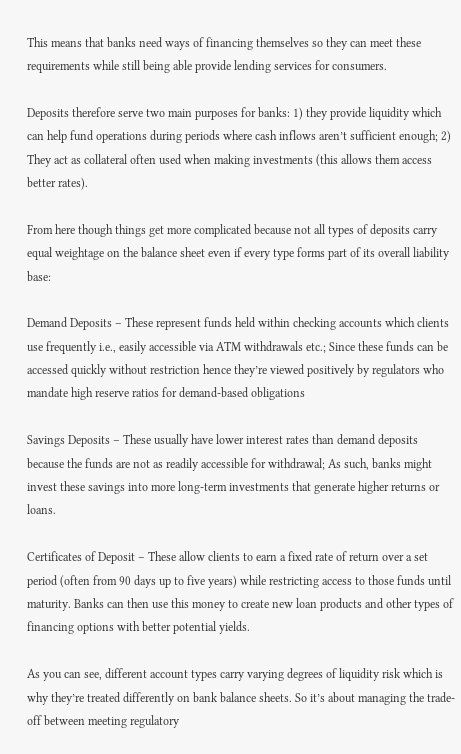This means that banks need ways of financing themselves so they can meet these requirements while still being able provide lending services for consumers.

Deposits therefore serve two main purposes for banks: 1) they provide liquidity which can help fund operations during periods where cash inflows aren’t sufficient enough; 2) They act as collateral often used when making investments (this allows them access better rates).

From here though things get more complicated because not all types of deposits carry equal weightage on the balance sheet even if every type forms part of its overall liability base:

Demand Deposits – These represent funds held within checking accounts which clients use frequently i.e., easily accessible via ATM withdrawals etc.; Since these funds can be accessed quickly without restriction hence they’re viewed positively by regulators who mandate high reserve ratios for demand-based obligations

Savings Deposits – These usually have lower interest rates than demand deposits because the funds are not as readily accessible for withdrawal; As such, banks might invest these savings into more long-term investments that generate higher returns or loans.

Certificates of Deposit – These allow clients to earn a fixed rate of return over a set period (often from 90 days up to five years) while restricting access to those funds until maturity. Banks can then use this money to create new loan products and other types of financing options with better potential yields.

As you can see, different account types carry varying degrees of liquidity risk which is why they’re treated differently on bank balance sheets. So it’s about managing the trade-off between meeting regulatory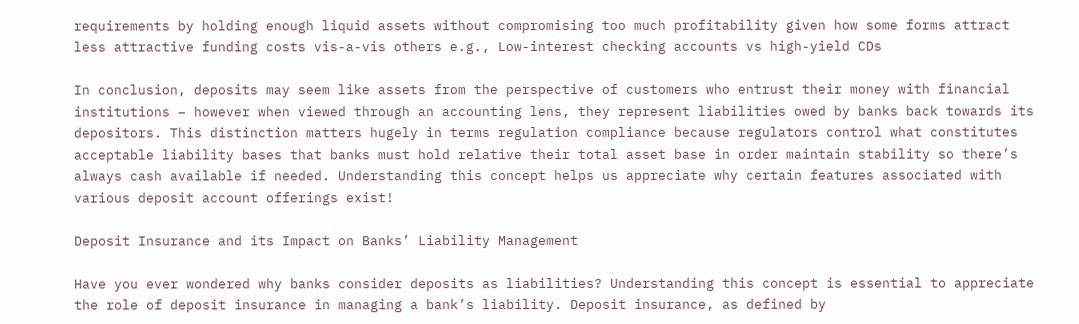requirements by holding enough liquid assets without compromising too much profitability given how some forms attract less attractive funding costs vis-a-vis others e.g., Low-interest checking accounts vs high-yield CDs

In conclusion, deposits may seem like assets from the perspective of customers who entrust their money with financial institutions – however when viewed through an accounting lens, they represent liabilities owed by banks back towards its depositors. This distinction matters hugely in terms regulation compliance because regulators control what constitutes acceptable liability bases that banks must hold relative their total asset base in order maintain stability so there’s always cash available if needed. Understanding this concept helps us appreciate why certain features associated with various deposit account offerings exist!

Deposit Insurance and its Impact on Banks’ Liability Management

Have you ever wondered why banks consider deposits as liabilities? Understanding this concept is essential to appreciate the role of deposit insurance in managing a bank’s liability. Deposit insurance, as defined by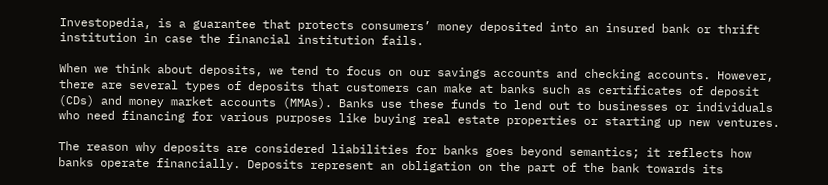Investopedia, is a guarantee that protects consumers’ money deposited into an insured bank or thrift institution in case the financial institution fails.

When we think about deposits, we tend to focus on our savings accounts and checking accounts. However, there are several types of deposits that customers can make at banks such as certificates of deposit (CDs) and money market accounts (MMAs). Banks use these funds to lend out to businesses or individuals who need financing for various purposes like buying real estate properties or starting up new ventures.

The reason why deposits are considered liabilities for banks goes beyond semantics; it reflects how banks operate financially. Deposits represent an obligation on the part of the bank towards its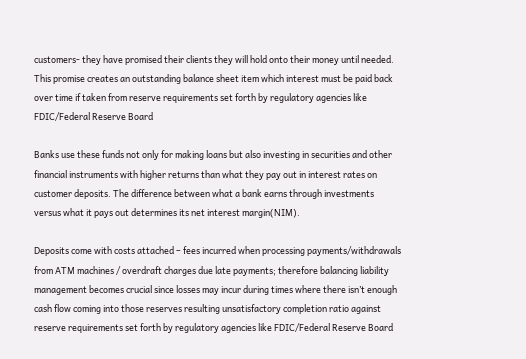customers- they have promised their clients they will hold onto their money until needed. This promise creates an outstanding balance sheet item which interest must be paid back over time if taken from reserve requirements set forth by regulatory agencies like FDIC/Federal Reserve Board

Banks use these funds not only for making loans but also investing in securities and other financial instruments with higher returns than what they pay out in interest rates on customer deposits. The difference between what a bank earns through investments versus what it pays out determines its net interest margin(NIM).

Deposits come with costs attached – fees incurred when processing payments/withdrawals from ATM machines / overdraft charges due late payments; therefore balancing liability management becomes crucial since losses may incur during times where there isn’t enough cash flow coming into those reserves resulting unsatisfactory completion ratio against reserve requirements set forth by regulatory agencies like FDIC/Federal Reserve Board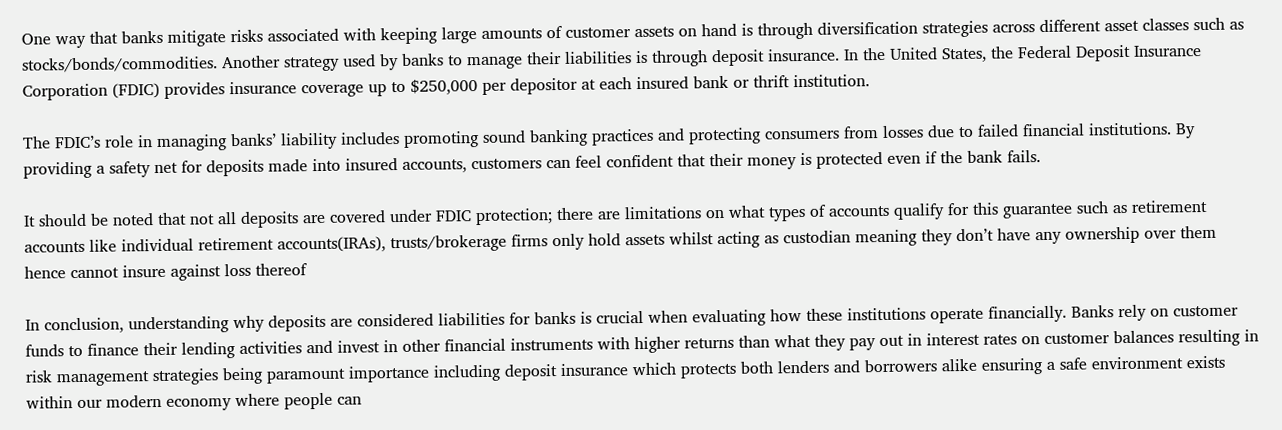One way that banks mitigate risks associated with keeping large amounts of customer assets on hand is through diversification strategies across different asset classes such as stocks/bonds/commodities. Another strategy used by banks to manage their liabilities is through deposit insurance. In the United States, the Federal Deposit Insurance Corporation (FDIC) provides insurance coverage up to $250,000 per depositor at each insured bank or thrift institution.

The FDIC’s role in managing banks’ liability includes promoting sound banking practices and protecting consumers from losses due to failed financial institutions. By providing a safety net for deposits made into insured accounts, customers can feel confident that their money is protected even if the bank fails.

It should be noted that not all deposits are covered under FDIC protection; there are limitations on what types of accounts qualify for this guarantee such as retirement accounts like individual retirement accounts(IRAs), trusts/brokerage firms only hold assets whilst acting as custodian meaning they don’t have any ownership over them hence cannot insure against loss thereof

In conclusion, understanding why deposits are considered liabilities for banks is crucial when evaluating how these institutions operate financially. Banks rely on customer funds to finance their lending activities and invest in other financial instruments with higher returns than what they pay out in interest rates on customer balances resulting in risk management strategies being paramount importance including deposit insurance which protects both lenders and borrowers alike ensuring a safe environment exists within our modern economy where people can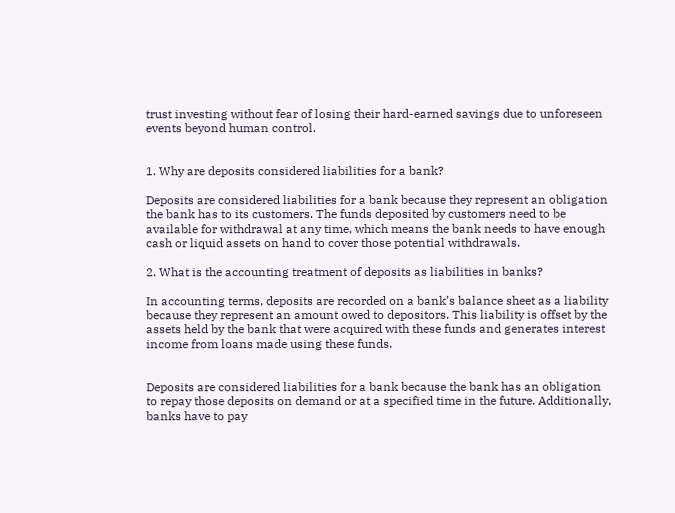trust investing without fear of losing their hard-earned savings due to unforeseen events beyond human control.


1. Why are deposits considered liabilities for a bank?

Deposits are considered liabilities for a bank because they represent an obligation the bank has to its customers. The funds deposited by customers need to be available for withdrawal at any time, which means the bank needs to have enough cash or liquid assets on hand to cover those potential withdrawals.

2. What is the accounting treatment of deposits as liabilities in banks?

In accounting terms, deposits are recorded on a bank’s balance sheet as a liability because they represent an amount owed to depositors. This liability is offset by the assets held by the bank that were acquired with these funds and generates interest income from loans made using these funds.


Deposits are considered liabilities for a bank because the bank has an obligation to repay those deposits on demand or at a specified time in the future. Additionally, banks have to pay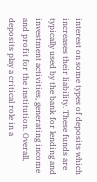interest on some types of deposits which increases their liability. These funds are typically used by the bank for lending and investment activities, generating income and profit for the institution. Overall, deposits play a critical role in a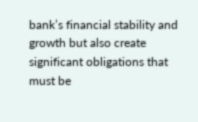bank’s financial stability and growth but also create significant obligations that must be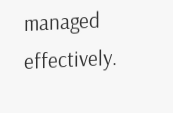managed effectively.